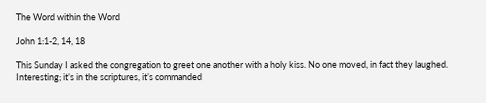The Word within the Word

John 1:1-2, 14, 18

This Sunday I asked the congregation to greet one another with a holy kiss. No one moved, in fact they laughed. Interesting; it’s in the scriptures, it’s commanded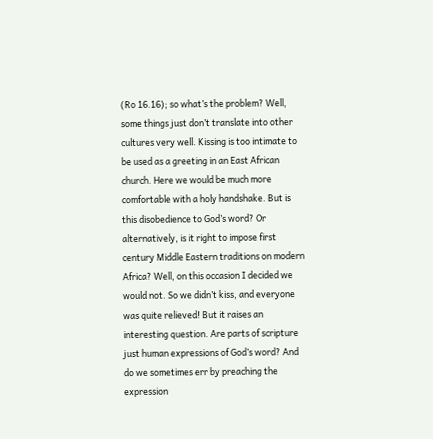(Ro 16.16); so what’s the problem? Well, some things just don’t translate into other cultures very well. Kissing is too intimate to be used as a greeting in an East African church. Here we would be much more comfortable with a holy handshake. But is this disobedience to God’s word? Or alternatively, is it right to impose first century Middle Eastern traditions on modern Africa? Well, on this occasion I decided we would not. So we didn’t kiss, and everyone was quite relieved! But it raises an interesting question. Are parts of scripture just human expressions of God’s word? And do we sometimes err by preaching the expression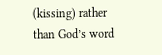(kissing) rather than God’s word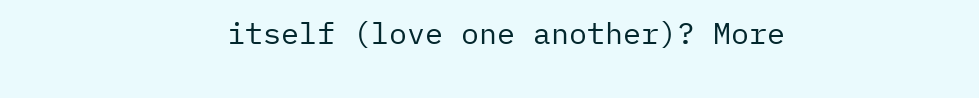itself (love one another)? More